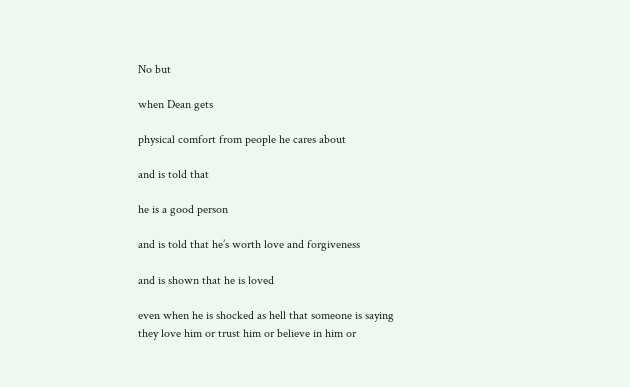No but

when Dean gets

physical comfort from people he cares about

and is told that

he is a good person

and is told that he’s worth love and forgiveness

and is shown that he is loved

even when he is shocked as hell that someone is saying they love him or trust him or believe in him or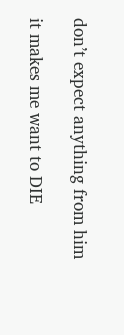don’t expect anything from him

it makes me want to DIE